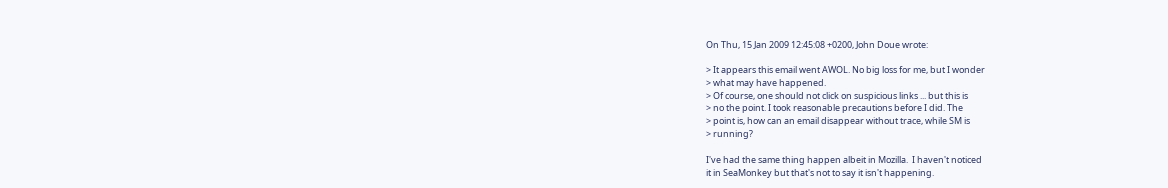On Thu, 15 Jan 2009 12:45:08 +0200, John Doue wrote:

> It appears this email went AWOL. No big loss for me, but I wonder
> what may have happened.
> Of course, one should not click on suspicious links ... but this is
> no the point. I took reasonable precautions before I did. The
> point is, how can an email disappear without trace, while SM is
> running?

I've had the same thing happen albeit in Mozilla.  I haven't noticed
it in SeaMonkey but that's not to say it isn't happening.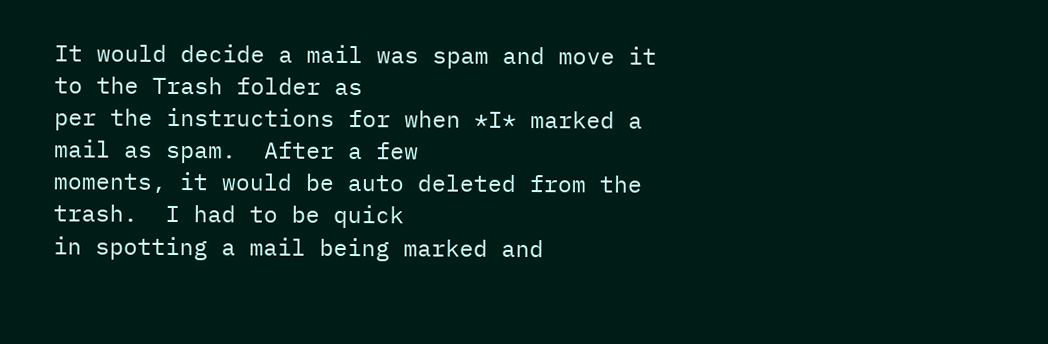It would decide a mail was spam and move it to the Trash folder as
per the instructions for when *I* marked a mail as spam.  After a few
moments, it would be auto deleted from the trash.  I had to be quick
in spotting a mail being marked and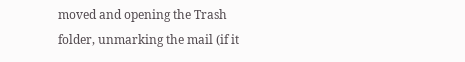moved and opening the Trash
folder, unmarking the mail (if it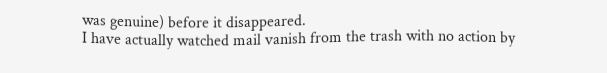was genuine) before it disappeared.
I have actually watched mail vanish from the trash with no action by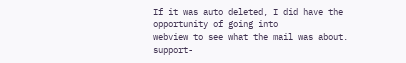If it was auto deleted, I did have the opportunity of going into
webview to see what the mail was about.
support-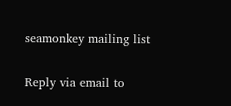seamonkey mailing list

Reply via email to